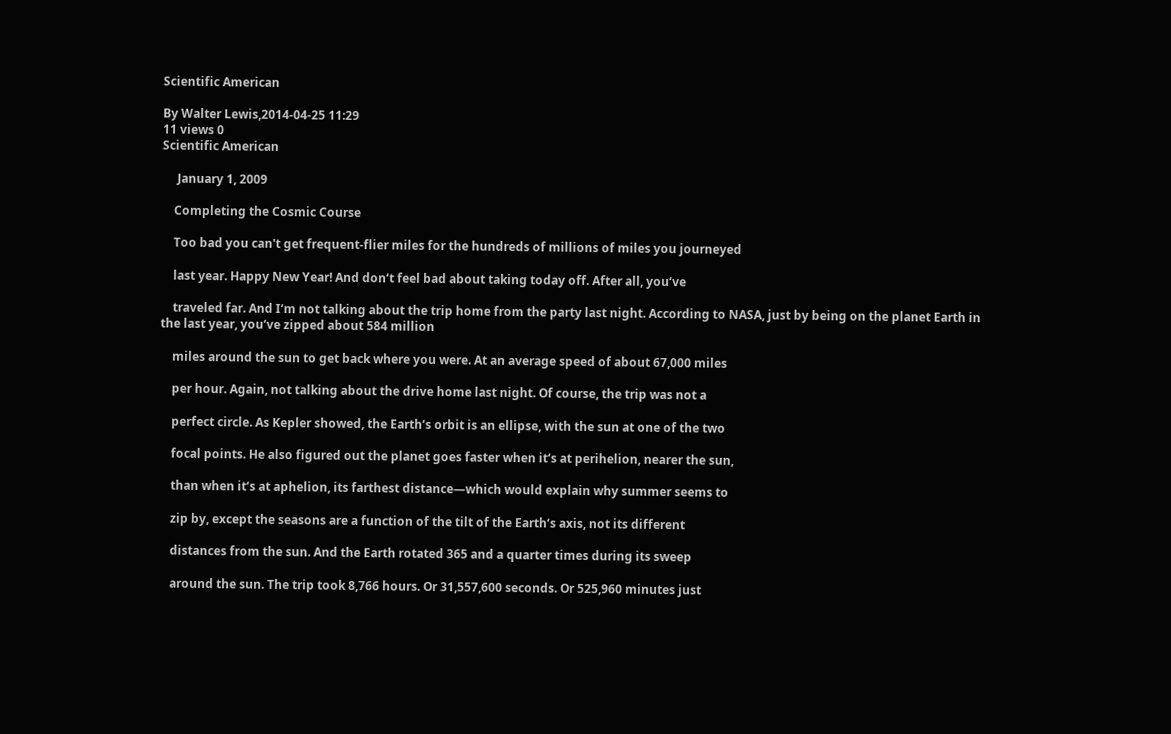Scientific American

By Walter Lewis,2014-04-25 11:29
11 views 0
Scientific American

     January 1, 2009

    Completing the Cosmic Course

    Too bad you can't get frequent-flier miles for the hundreds of millions of miles you journeyed

    last year. Happy New Year! And don‘t feel bad about taking today off. After all, you‘ve

    traveled far. And I‘m not talking about the trip home from the party last night. According to NASA, just by being on the planet Earth in the last year, you‘ve zipped about 584 million

    miles around the sun to get back where you were. At an average speed of about 67,000 miles

    per hour. Again, not talking about the drive home last night. Of course, the trip was not a

    perfect circle. As Kepler showed, the Earth‘s orbit is an ellipse, with the sun at one of the two

    focal points. He also figured out the planet goes faster when it‘s at perihelion, nearer the sun,

    than when it‘s at aphelion, its farthest distance—which would explain why summer seems to

    zip by, except the seasons are a function of the tilt of the Earth‘s axis, not its different

    distances from the sun. And the Earth rotated 365 and a quarter times during its sweep

    around the sun. The trip took 8,766 hours. Or 31,557,600 seconds. Or 525,960 minutes just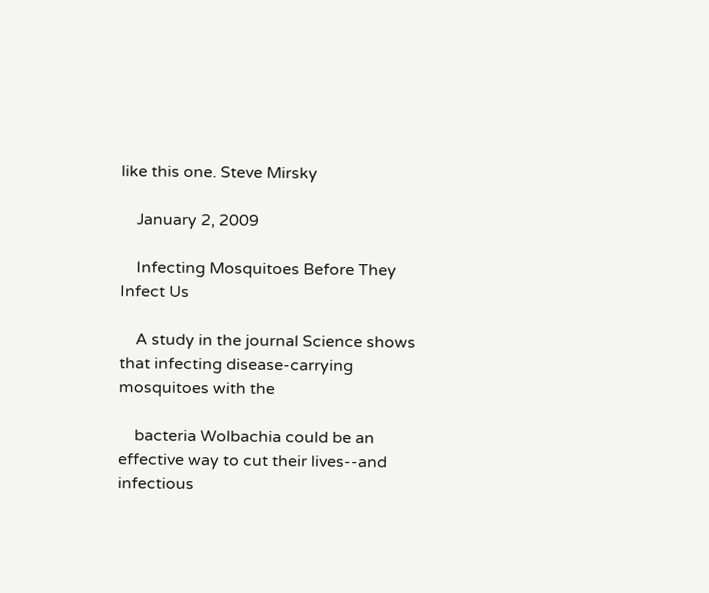like this one. Steve Mirsky

    January 2, 2009

    Infecting Mosquitoes Before They Infect Us

    A study in the journal Science shows that infecting disease-carrying mosquitoes with the

    bacteria Wolbachia could be an effective way to cut their lives--and infectious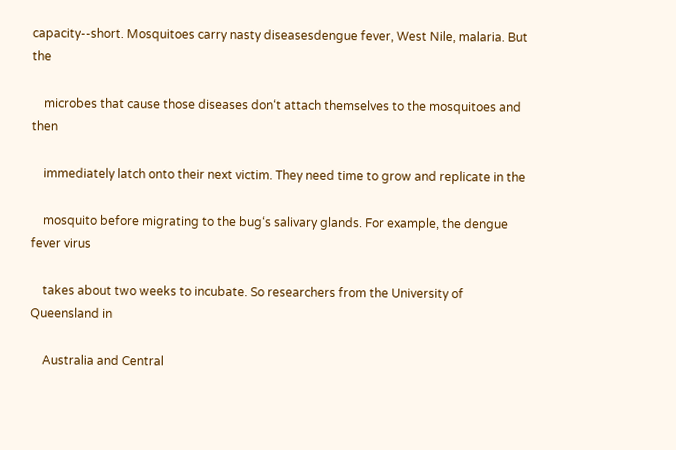capacity--short. Mosquitoes carry nasty diseasesdengue fever, West Nile, malaria. But the

    microbes that cause those diseases don‘t attach themselves to the mosquitoes and then

    immediately latch onto their next victim. They need time to grow and replicate in the

    mosquito before migrating to the bug‘s salivary glands. For example, the dengue fever virus

    takes about two weeks to incubate. So researchers from the University of Queensland in

    Australia and Central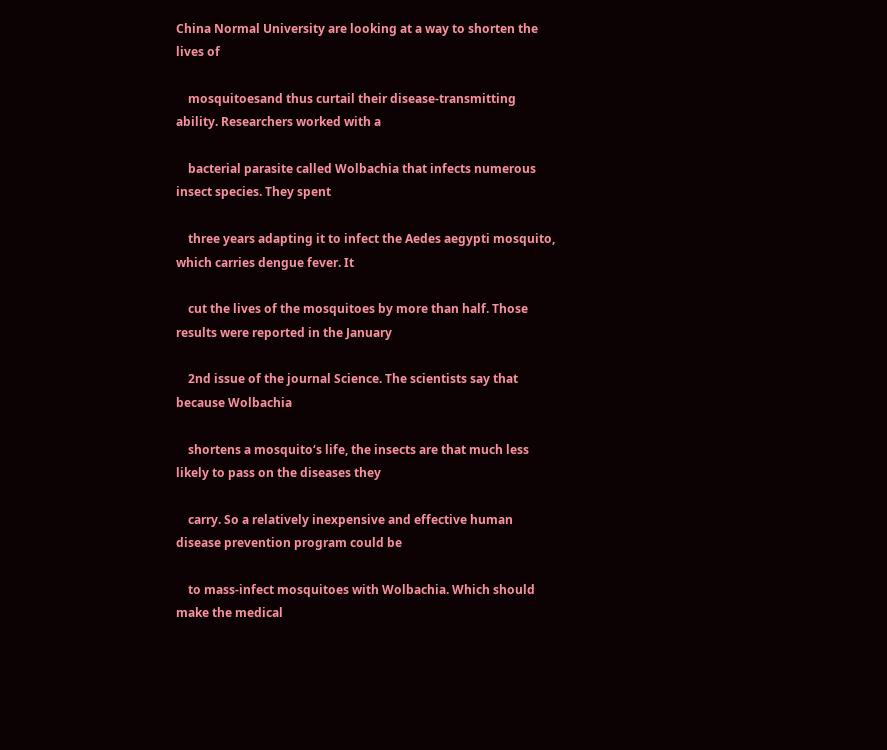China Normal University are looking at a way to shorten the lives of

    mosquitoesand thus curtail their disease-transmitting ability. Researchers worked with a

    bacterial parasite called Wolbachia that infects numerous insect species. They spent

    three years adapting it to infect the Aedes aegypti mosquito, which carries dengue fever. It

    cut the lives of the mosquitoes by more than half. Those results were reported in the January

    2nd issue of the journal Science. The scientists say that because Wolbachia

    shortens a mosquito‘s life, the insects are that much less likely to pass on the diseases they

    carry. So a relatively inexpensive and effective human disease prevention program could be

    to mass-infect mosquitoes with Wolbachia. Which should make the medical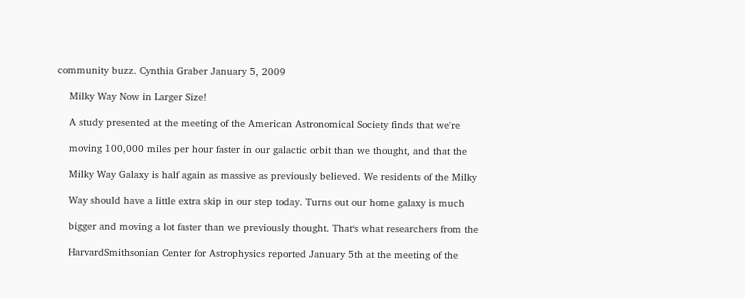community buzz. Cynthia Graber January 5, 2009

    Milky Way Now in Larger Size!

    A study presented at the meeting of the American Astronomical Society finds that we're

    moving 100,000 miles per hour faster in our galactic orbit than we thought, and that the

    Milky Way Galaxy is half again as massive as previously believed. We residents of the Milky

    Way should have a little extra skip in our step today. Turns out our home galaxy is much

    bigger and moving a lot faster than we previously thought. That‘s what researchers from the

    HarvardSmithsonian Center for Astrophysics reported January 5th at the meeting of the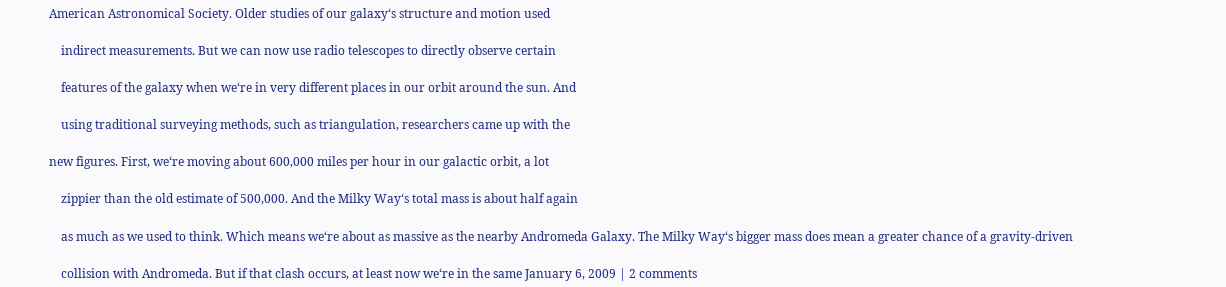American Astronomical Society. Older studies of our galaxy‘s structure and motion used

    indirect measurements. But we can now use radio telescopes to directly observe certain

    features of the galaxy when we‘re in very different places in our orbit around the sun. And

    using traditional surveying methods, such as triangulation, researchers came up with the

new figures. First, we‘re moving about 600,000 miles per hour in our galactic orbit, a lot

    zippier than the old estimate of 500,000. And the Milky Way‘s total mass is about half again

    as much as we used to think. Which means we‘re about as massive as the nearby Andromeda Galaxy. The Milky Way‘s bigger mass does mean a greater chance of a gravity-driven

    collision with Andromeda. But if that clash occurs, at least now we‘re in the same January 6, 2009 | 2 comments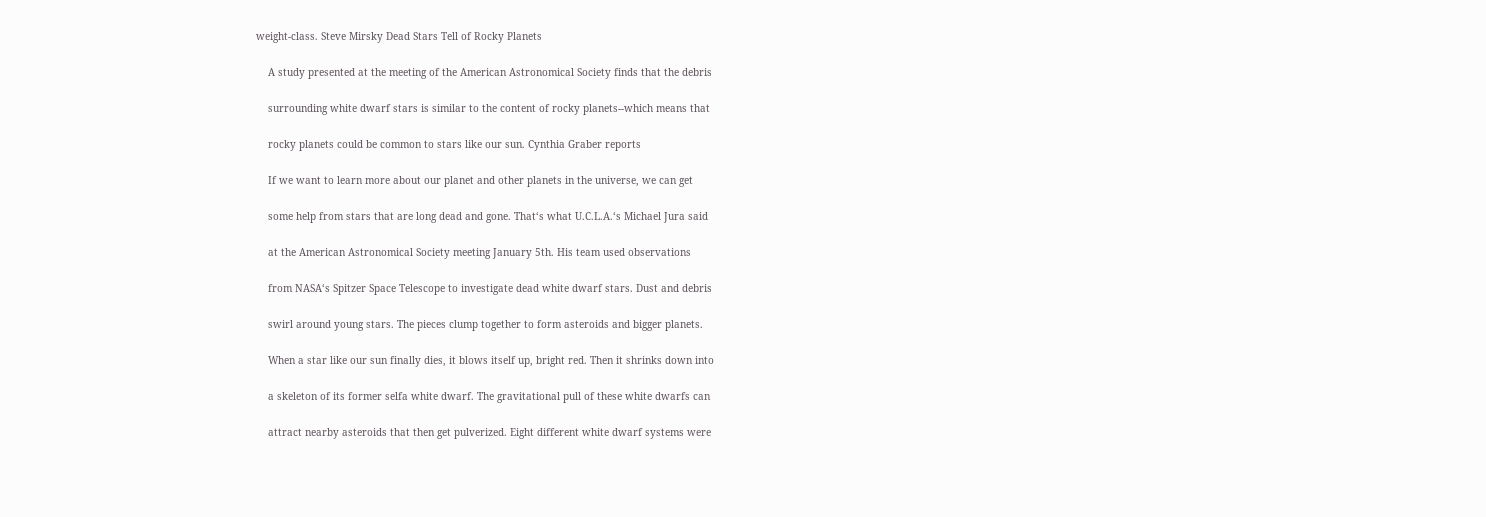weight-class. Steve Mirsky Dead Stars Tell of Rocky Planets

    A study presented at the meeting of the American Astronomical Society finds that the debris

    surrounding white dwarf stars is similar to the content of rocky planets--which means that

    rocky planets could be common to stars like our sun. Cynthia Graber reports

    If we want to learn more about our planet and other planets in the universe, we can get

    some help from stars that are long dead and gone. That‘s what U.C.L.A.‘s Michael Jura said

    at the American Astronomical Society meeting January 5th. His team used observations

    from NASA‘s Spitzer Space Telescope to investigate dead white dwarf stars. Dust and debris

    swirl around young stars. The pieces clump together to form asteroids and bigger planets.

    When a star like our sun finally dies, it blows itself up, bright red. Then it shrinks down into

    a skeleton of its former selfa white dwarf. The gravitational pull of these white dwarfs can

    attract nearby asteroids that then get pulverized. Eight different white dwarf systems were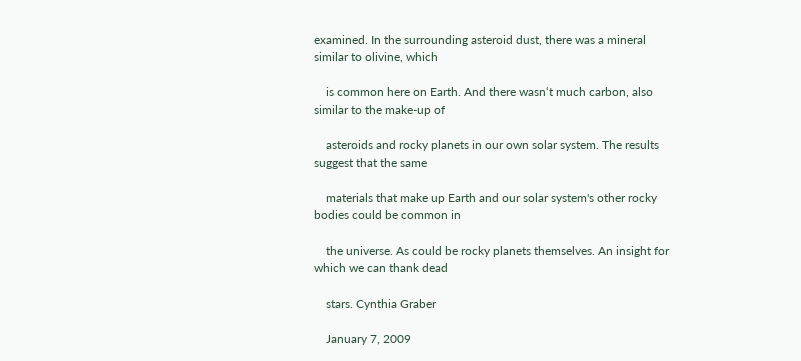examined. In the surrounding asteroid dust, there was a mineral similar to olivine, which

    is common here on Earth. And there wasn‘t much carbon, also similar to the make-up of

    asteroids and rocky planets in our own solar system. The results suggest that the same

    materials that make up Earth and our solar system's other rocky bodies could be common in

    the universe. As could be rocky planets themselves. An insight for which we can thank dead

    stars. Cynthia Graber

    January 7, 2009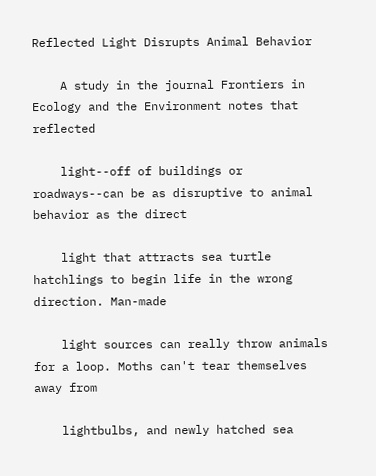Reflected Light Disrupts Animal Behavior

    A study in the journal Frontiers in Ecology and the Environment notes that reflected

    light--off of buildings or roadways--can be as disruptive to animal behavior as the direct

    light that attracts sea turtle hatchlings to begin life in the wrong direction. Man-made

    light sources can really throw animals for a loop. Moths can't tear themselves away from

    lightbulbs, and newly hatched sea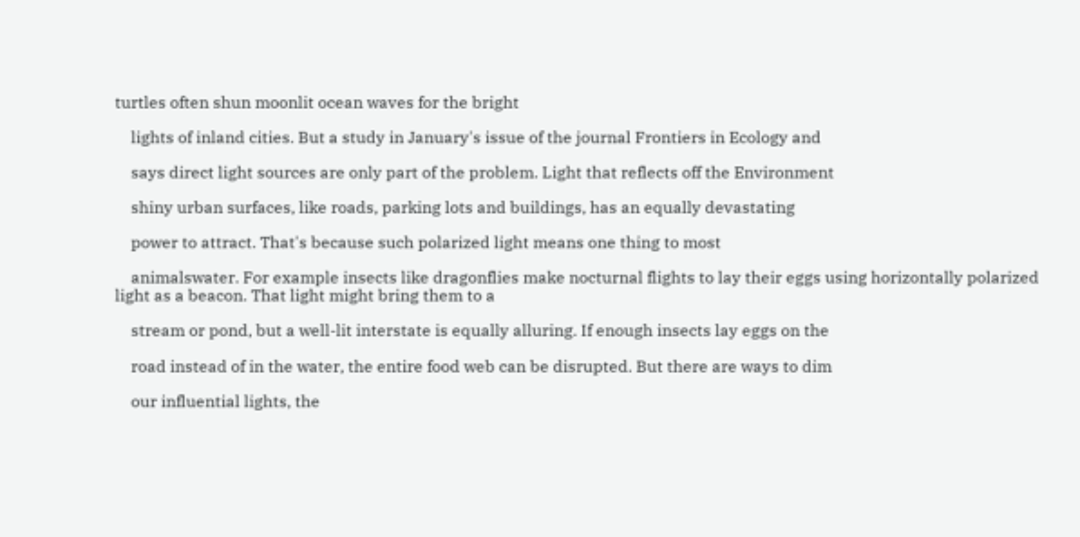turtles often shun moonlit ocean waves for the bright

    lights of inland cities. But a study in January's issue of the journal Frontiers in Ecology and

    says direct light sources are only part of the problem. Light that reflects off the Environment

    shiny urban surfaces, like roads, parking lots and buildings, has an equally devastating

    power to attract. That's because such polarized light means one thing to most

    animalswater. For example insects like dragonflies make nocturnal flights to lay their eggs using horizontally polarized light as a beacon. That light might bring them to a

    stream or pond, but a well-lit interstate is equally alluring. If enough insects lay eggs on the

    road instead of in the water, the entire food web can be disrupted. But there are ways to dim

    our influential lights, the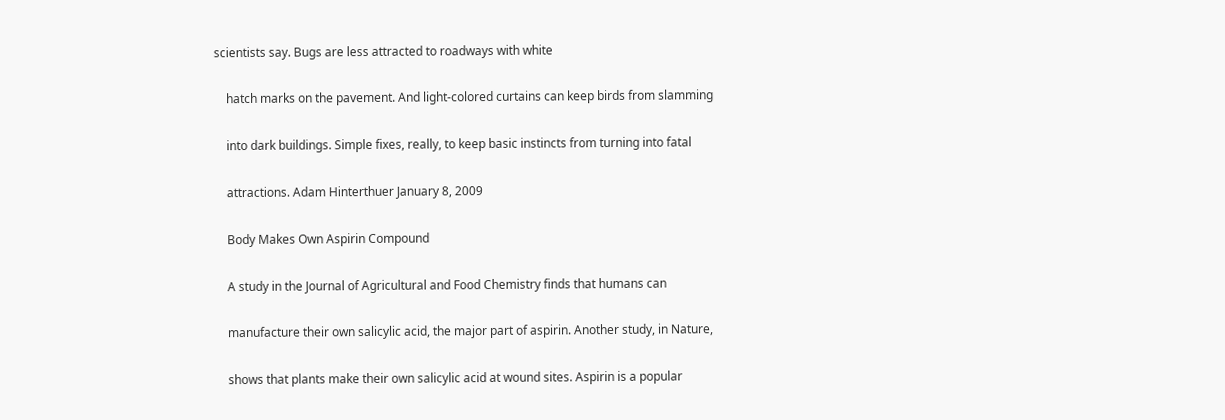scientists say. Bugs are less attracted to roadways with white

    hatch marks on the pavement. And light-colored curtains can keep birds from slamming

    into dark buildings. Simple fixes, really, to keep basic instincts from turning into fatal

    attractions. Adam Hinterthuer January 8, 2009

    Body Makes Own Aspirin Compound

    A study in the Journal of Agricultural and Food Chemistry finds that humans can

    manufacture their own salicylic acid, the major part of aspirin. Another study, in Nature,

    shows that plants make their own salicylic acid at wound sites. Aspirin is a popular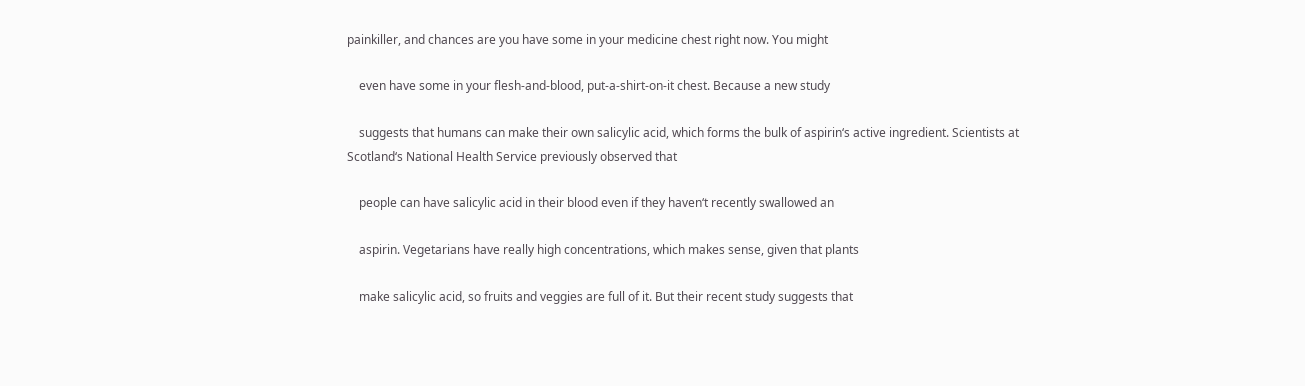painkiller, and chances are you have some in your medicine chest right now. You might

    even have some in your flesh-and-blood, put-a-shirt-on-it chest. Because a new study

    suggests that humans can make their own salicylic acid, which forms the bulk of aspirin‘s active ingredient. Scientists at Scotland‘s National Health Service previously observed that

    people can have salicylic acid in their blood even if they haven‘t recently swallowed an

    aspirin. Vegetarians have really high concentrations, which makes sense, given that plants

    make salicylic acid, so fruits and veggies are full of it. But their recent study suggests that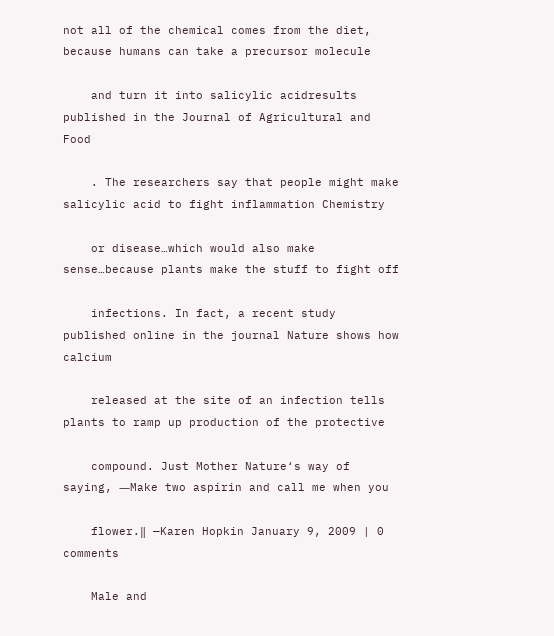not all of the chemical comes from the diet, because humans can take a precursor molecule

    and turn it into salicylic acidresults published in the Journal of Agricultural and Food

    . The researchers say that people might make salicylic acid to fight inflammation Chemistry

    or disease…which would also make sense…because plants make the stuff to fight off

    infections. In fact, a recent study published online in the journal Nature shows how calcium

    released at the site of an infection tells plants to ramp up production of the protective

    compound. Just Mother Nature‘s way of saying, ―Make two aspirin and call me when you

    flower.‖ —Karen Hopkin January 9, 2009 | 0 comments

    Male and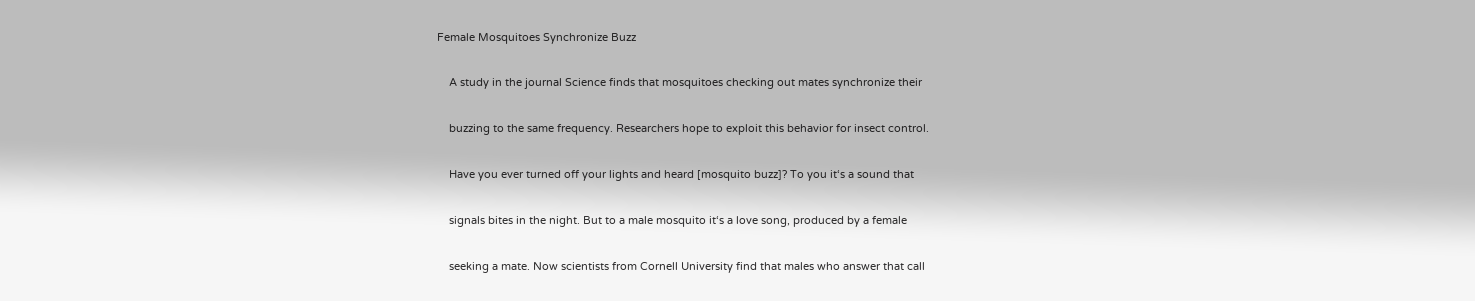Female Mosquitoes Synchronize Buzz

    A study in the journal Science finds that mosquitoes checking out mates synchronize their

    buzzing to the same frequency. Researchers hope to exploit this behavior for insect control.

    Have you ever turned off your lights and heard [mosquito buzz]? To you it‘s a sound that

    signals bites in the night. But to a male mosquito it‘s a love song, produced by a female

    seeking a mate. Now scientists from Cornell University find that males who answer that call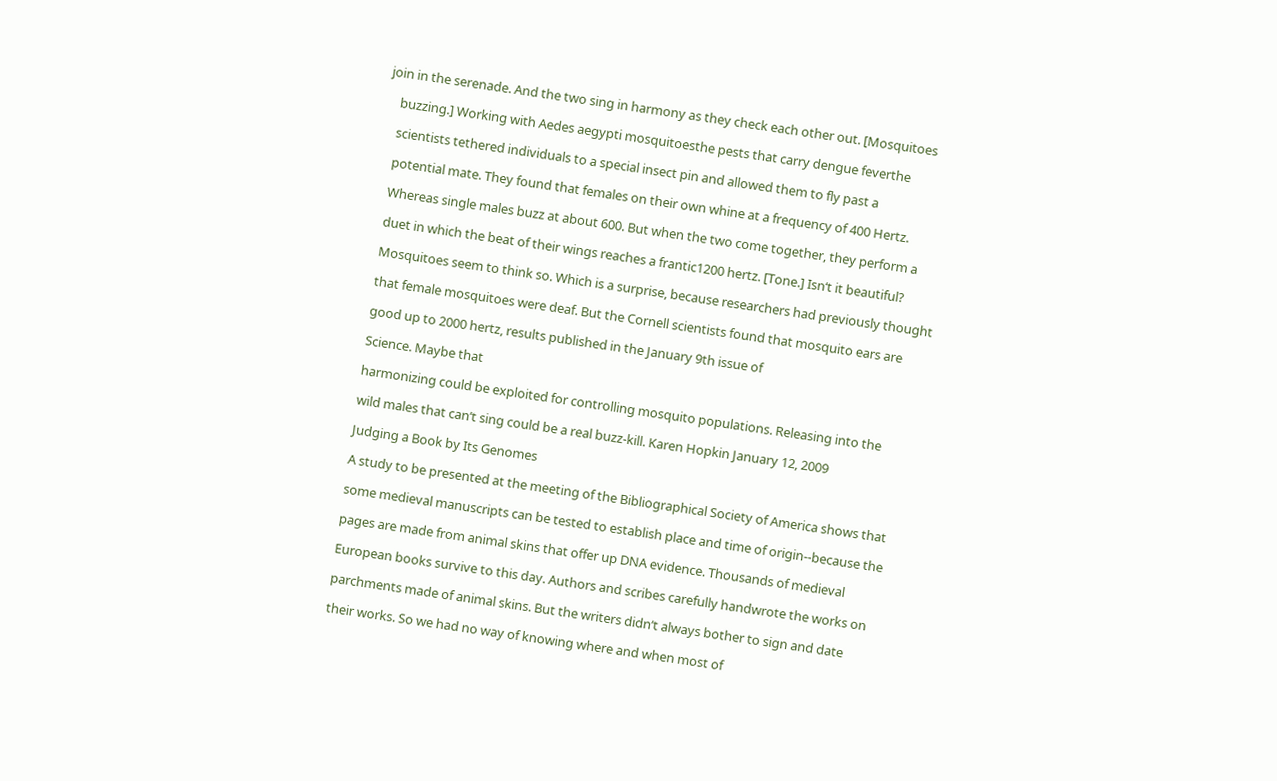join in the serenade. And the two sing in harmony as they check each other out. [Mosquitoes

    buzzing.] Working with Aedes aegypti mosquitoesthe pests that carry dengue feverthe

    scientists tethered individuals to a special insect pin and allowed them to fly past a

    potential mate. They found that females on their own whine at a frequency of 400 Hertz.

    Whereas single males buzz at about 600. But when the two come together, they perform a

    duet in which the beat of their wings reaches a frantic1200 hertz. [Tone.] Isn‘t it beautiful?

    Mosquitoes seem to think so. Which is a surprise, because researchers had previously thought

    that female mosquitoes were deaf. But the Cornell scientists found that mosquito ears are

    good up to 2000 hertz, results published in the January 9th issue of

    Science. Maybe that

    harmonizing could be exploited for controlling mosquito populations. Releasing into the

    wild males that can‘t sing could be a real buzz-kill. Karen Hopkin January 12, 2009

    Judging a Book by Its Genomes

    A study to be presented at the meeting of the Bibliographical Society of America shows that

    some medieval manuscripts can be tested to establish place and time of origin--because the

    pages are made from animal skins that offer up DNA evidence. Thousands of medieval

    European books survive to this day. Authors and scribes carefully handwrote the works on

    parchments made of animal skins. But the writers didn‘t always bother to sign and date

    their works. So we had no way of knowing where and when most of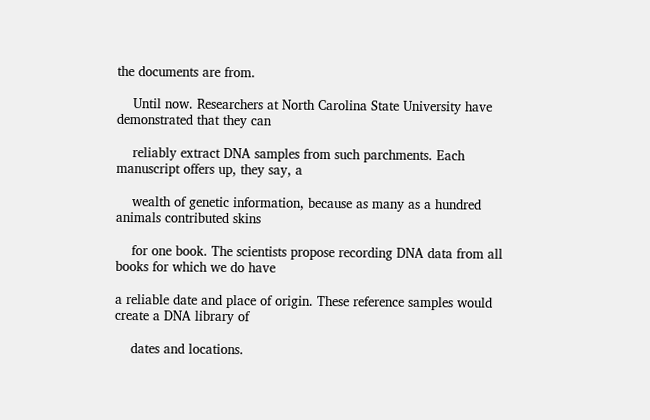the documents are from.

    Until now. Researchers at North Carolina State University have demonstrated that they can

    reliably extract DNA samples from such parchments. Each manuscript offers up, they say, a

    wealth of genetic information, because as many as a hundred animals contributed skins

    for one book. The scientists propose recording DNA data from all books for which we do have

a reliable date and place of origin. These reference samples would create a DNA library of

    dates and locations.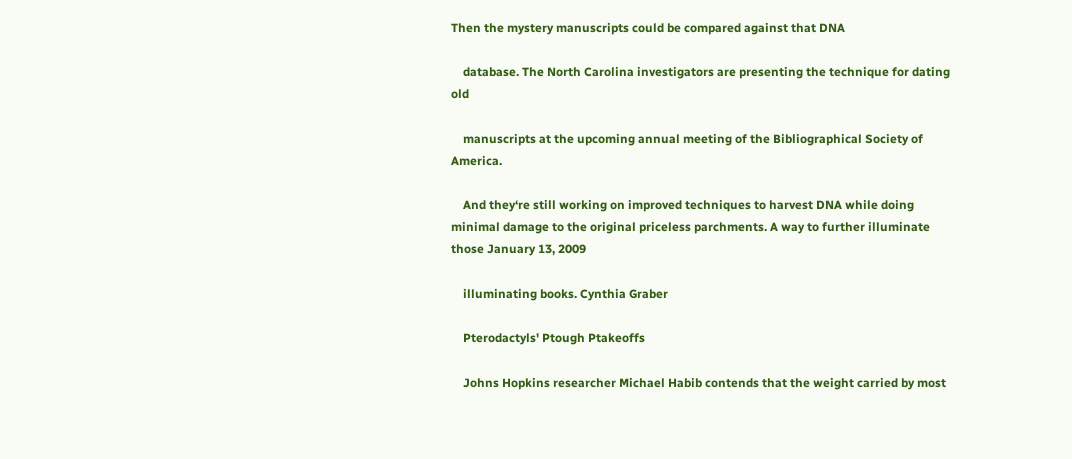Then the mystery manuscripts could be compared against that DNA

    database. The North Carolina investigators are presenting the technique for dating old

    manuscripts at the upcoming annual meeting of the Bibliographical Society of America.

    And they‘re still working on improved techniques to harvest DNA while doing minimal damage to the original priceless parchments. A way to further illuminate those January 13, 2009

    illuminating books. Cynthia Graber

    Pterodactyls' Ptough Ptakeoffs

    Johns Hopkins researcher Michael Habib contends that the weight carried by most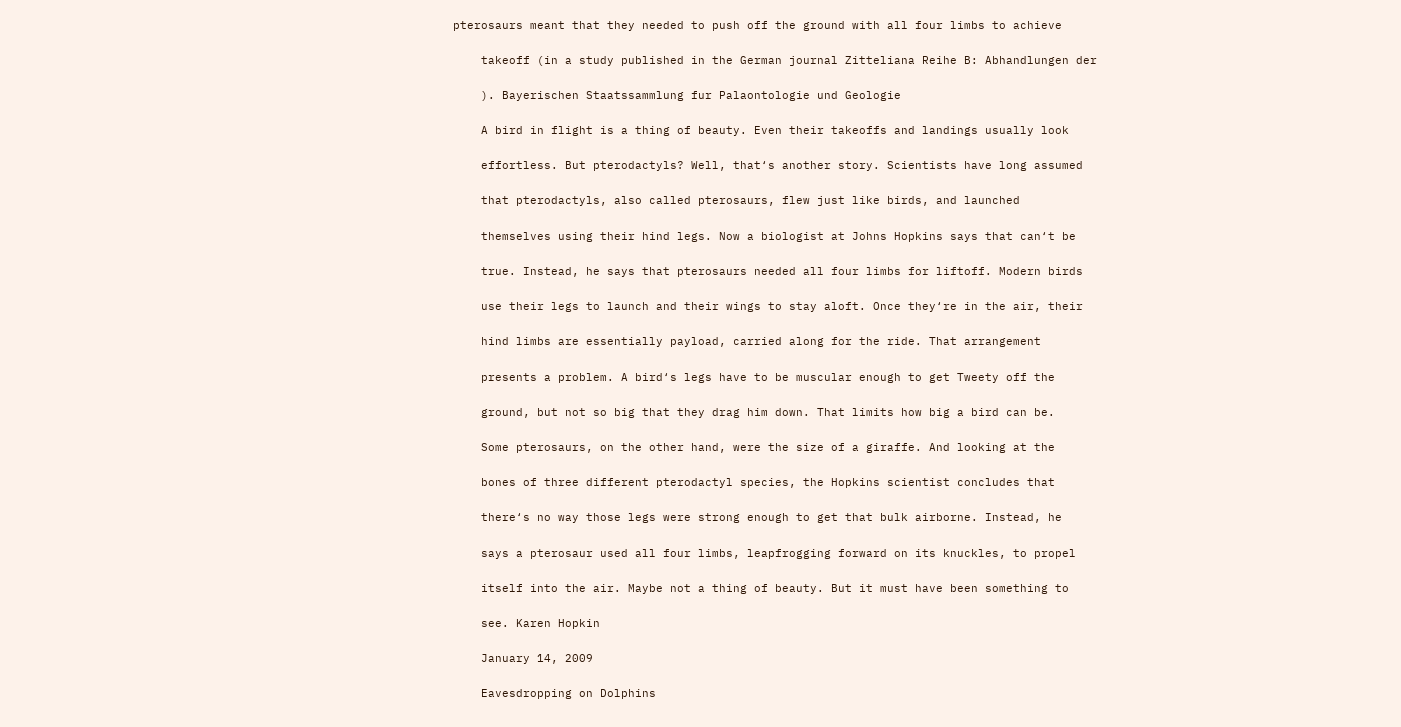pterosaurs meant that they needed to push off the ground with all four limbs to achieve

    takeoff (in a study published in the German journal Zitteliana Reihe B: Abhandlungen der

    ). Bayerischen Staatssammlung fur Palaontologie und Geologie

    A bird in flight is a thing of beauty. Even their takeoffs and landings usually look

    effortless. But pterodactyls? Well, that‘s another story. Scientists have long assumed

    that pterodactyls, also called pterosaurs, flew just like birds, and launched

    themselves using their hind legs. Now a biologist at Johns Hopkins says that can‘t be

    true. Instead, he says that pterosaurs needed all four limbs for liftoff. Modern birds

    use their legs to launch and their wings to stay aloft. Once they‘re in the air, their

    hind limbs are essentially payload, carried along for the ride. That arrangement

    presents a problem. A bird‘s legs have to be muscular enough to get Tweety off the

    ground, but not so big that they drag him down. That limits how big a bird can be.

    Some pterosaurs, on the other hand, were the size of a giraffe. And looking at the

    bones of three different pterodactyl species, the Hopkins scientist concludes that

    there‘s no way those legs were strong enough to get that bulk airborne. Instead, he

    says a pterosaur used all four limbs, leapfrogging forward on its knuckles, to propel

    itself into the air. Maybe not a thing of beauty. But it must have been something to

    see. Karen Hopkin

    January 14, 2009

    Eavesdropping on Dolphins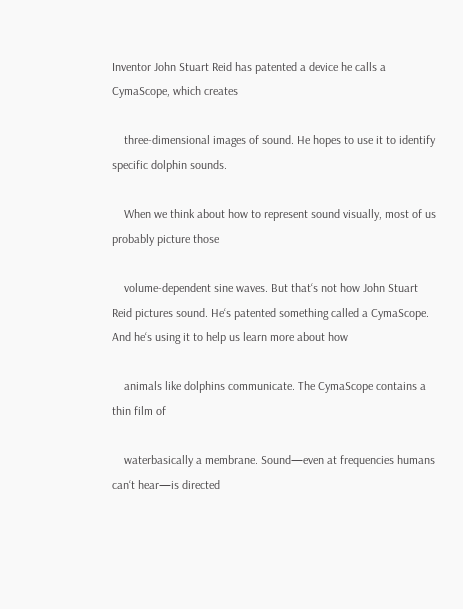Inventor John Stuart Reid has patented a device he calls a CymaScope, which creates

    three-dimensional images of sound. He hopes to use it to identify specific dolphin sounds.

    When we think about how to represent sound visually, most of us probably picture those

    volume-dependent sine waves. But that‘s not how John Stuart Reid pictures sound. He‘s patented something called a CymaScope. And he‘s using it to help us learn more about how

    animals like dolphins communicate. The CymaScope contains a thin film of

    waterbasically a membrane. Sound—even at frequencies humans can‘t hear—is directed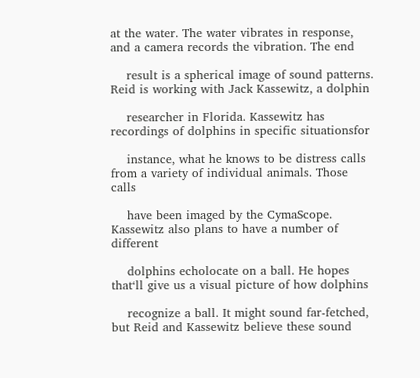at the water. The water vibrates in response, and a camera records the vibration. The end

    result is a spherical image of sound patterns. Reid is working with Jack Kassewitz, a dolphin

    researcher in Florida. Kassewitz has recordings of dolphins in specific situationsfor

    instance, what he knows to be distress calls from a variety of individual animals. Those calls

    have been imaged by the CymaScope. Kassewitz also plans to have a number of different

    dolphins echolocate on a ball. He hopes that‘ll give us a visual picture of how dolphins

    recognize a ball. It might sound far-fetched, but Reid and Kassewitz believe these sound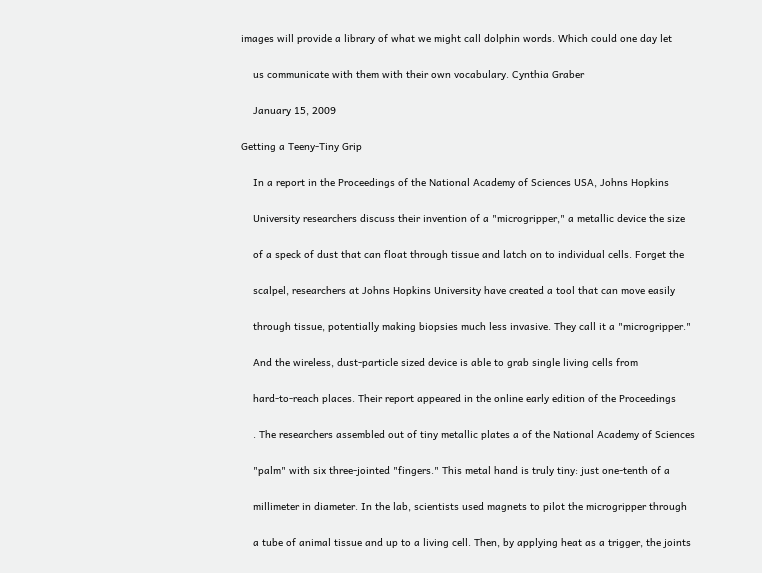images will provide a library of what we might call dolphin words. Which could one day let

    us communicate with them with their own vocabulary. Cynthia Graber

    January 15, 2009

Getting a Teeny-Tiny Grip

    In a report in the Proceedings of the National Academy of Sciences USA, Johns Hopkins

    University researchers discuss their invention of a "microgripper," a metallic device the size

    of a speck of dust that can float through tissue and latch on to individual cells. Forget the

    scalpel, researchers at Johns Hopkins University have created a tool that can move easily

    through tissue, potentially making biopsies much less invasive. They call it a "microgripper."

    And the wireless, dust-particle sized device is able to grab single living cells from

    hard-to-reach places. Their report appeared in the online early edition of the Proceedings

    . The researchers assembled out of tiny metallic plates a of the National Academy of Sciences

    "palm" with six three-jointed "fingers." This metal hand is truly tiny: just one-tenth of a

    millimeter in diameter. In the lab, scientists used magnets to pilot the microgripper through

    a tube of animal tissue and up to a living cell. Then, by applying heat as a trigger, the joints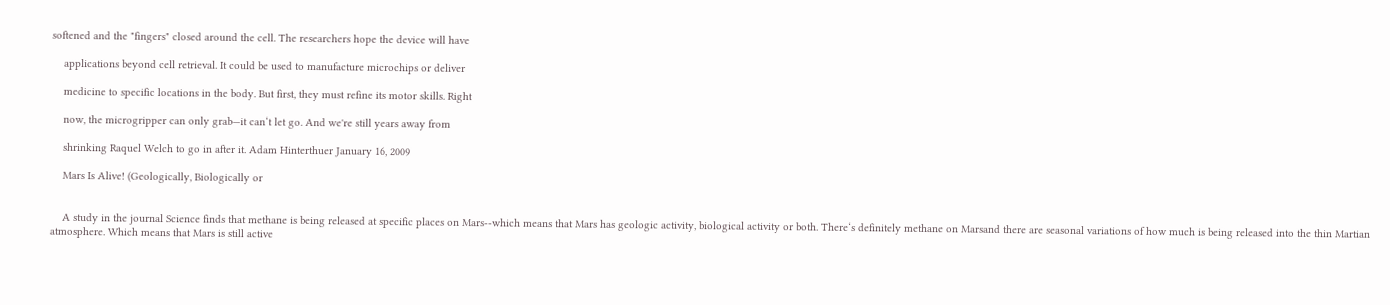softened and the "fingers" closed around the cell. The researchers hope the device will have

    applications beyond cell retrieval. It could be used to manufacture microchips or deliver

    medicine to specific locations in the body. But first, they must refine its motor skills. Right

    now, the microgripper can only grab—it can‘t let go. And we're still years away from

    shrinking Raquel Welch to go in after it. Adam Hinterthuer January 16, 2009

    Mars Is Alive! (Geologically, Biologically or


    A study in the journal Science finds that methane is being released at specific places on Mars--which means that Mars has geologic activity, biological activity or both. There‘s definitely methane on Marsand there are seasonal variations of how much is being released into the thin Martian atmosphere. Which means that Mars is still active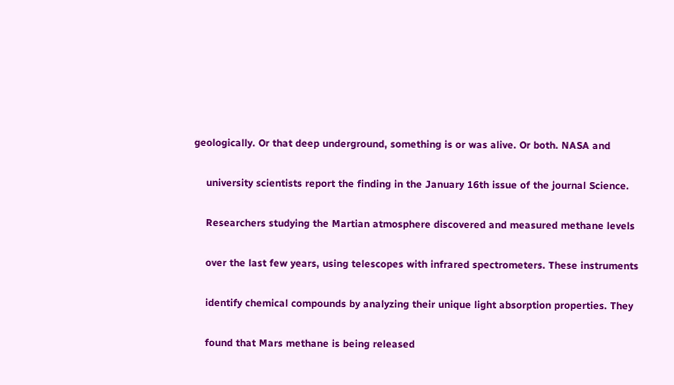geologically. Or that deep underground, something is or was alive. Or both. NASA and

    university scientists report the finding in the January 16th issue of the journal Science.

    Researchers studying the Martian atmosphere discovered and measured methane levels

    over the last few years, using telescopes with infrared spectrometers. These instruments

    identify chemical compounds by analyzing their unique light absorption properties. They

    found that Mars methane is being released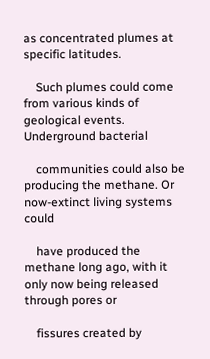as concentrated plumes at specific latitudes.

    Such plumes could come from various kinds of geological events. Underground bacterial

    communities could also be producing the methane. Or now-extinct living systems could

    have produced the methane long ago, with it only now being released through pores or

    fissures created by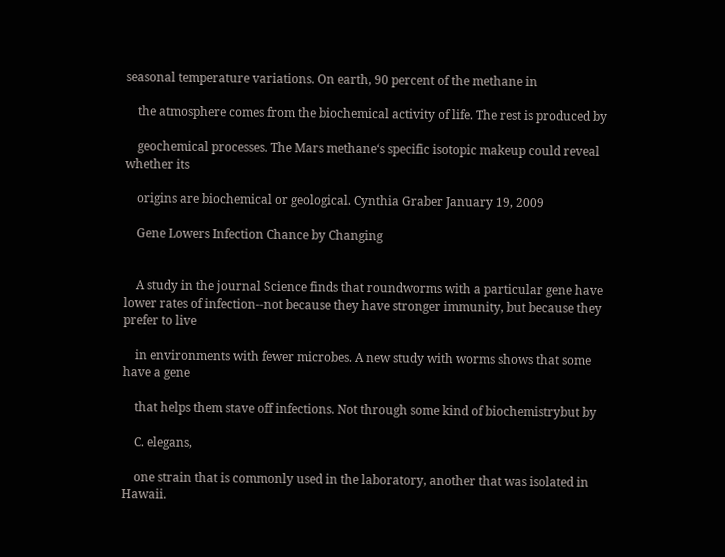seasonal temperature variations. On earth, 90 percent of the methane in

    the atmosphere comes from the biochemical activity of life. The rest is produced by

    geochemical processes. The Mars methane‘s specific isotopic makeup could reveal whether its

    origins are biochemical or geological. Cynthia Graber January 19, 2009

    Gene Lowers Infection Chance by Changing


    A study in the journal Science finds that roundworms with a particular gene have lower rates of infection--not because they have stronger immunity, but because they prefer to live

    in environments with fewer microbes. A new study with worms shows that some have a gene

    that helps them stave off infections. Not through some kind of biochemistrybut by

    C. elegans,

    one strain that is commonly used in the laboratory, another that was isolated in Hawaii.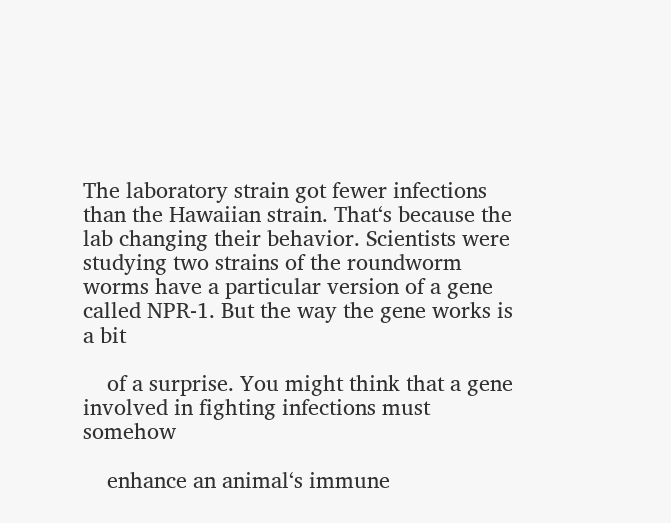The laboratory strain got fewer infections than the Hawaiian strain. That‘s because the lab changing their behavior. Scientists were studying two strains of the roundworm worms have a particular version of a gene called NPR-1. But the way the gene works is a bit

    of a surprise. You might think that a gene involved in fighting infections must somehow

    enhance an animal‘s immune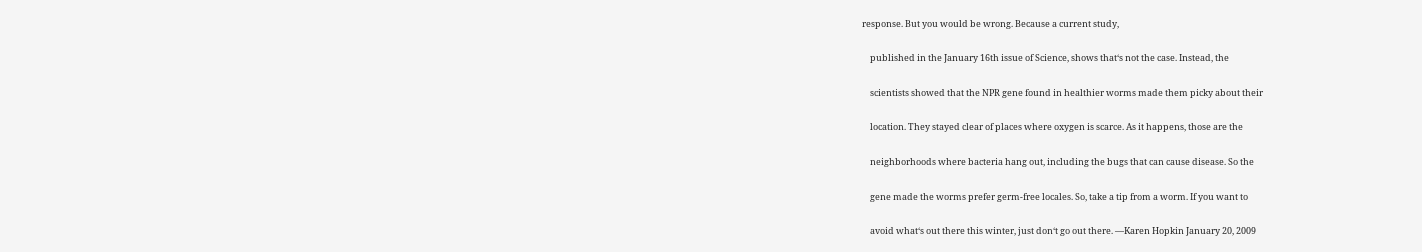response. But you would be wrong. Because a current study,

    published in the January 16th issue of Science, shows that‘s not the case. Instead, the

    scientists showed that the NPR gene found in healthier worms made them picky about their

    location. They stayed clear of places where oxygen is scarce. As it happens, those are the

    neighborhoods where bacteria hang out, including the bugs that can cause disease. So the

    gene made the worms prefer germ-free locales. So, take a tip from a worm. If you want to

    avoid what‘s out there this winter, just don‘t go out there. —Karen Hopkin January 20, 2009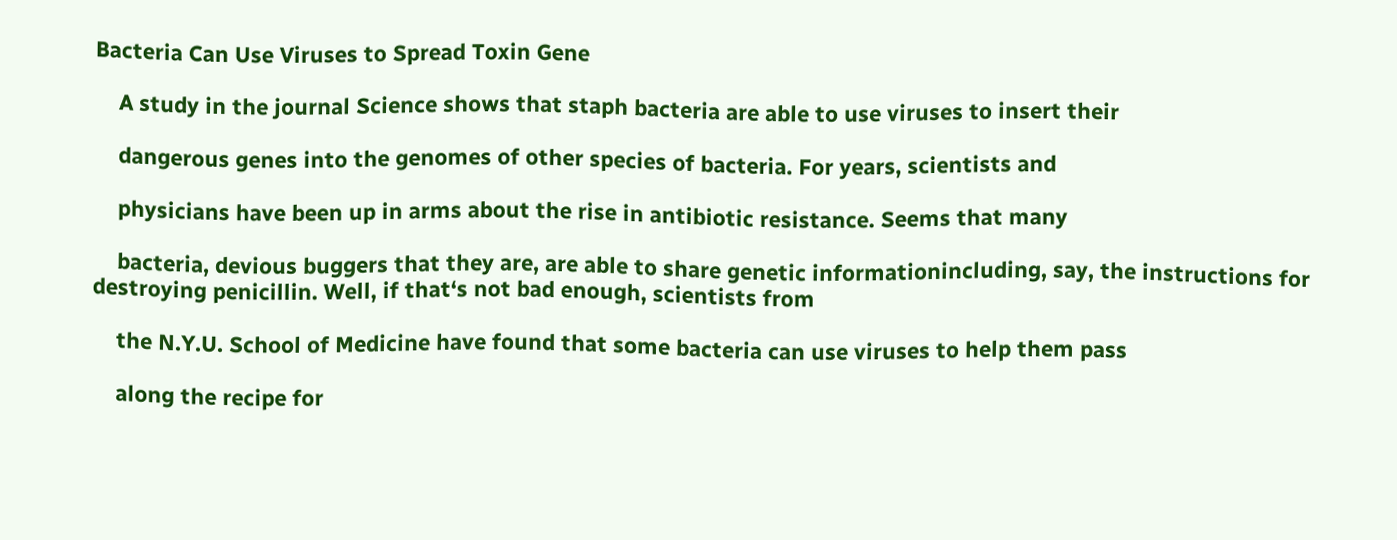Bacteria Can Use Viruses to Spread Toxin Gene

    A study in the journal Science shows that staph bacteria are able to use viruses to insert their

    dangerous genes into the genomes of other species of bacteria. For years, scientists and

    physicians have been up in arms about the rise in antibiotic resistance. Seems that many

    bacteria, devious buggers that they are, are able to share genetic informationincluding, say, the instructions for destroying penicillin. Well, if that‘s not bad enough, scientists from

    the N.Y.U. School of Medicine have found that some bacteria can use viruses to help them pass

    along the recipe for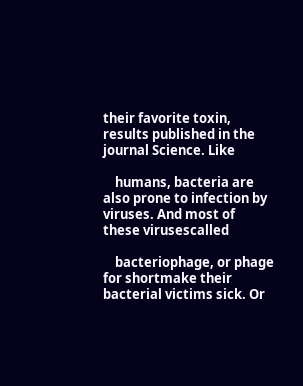their favorite toxin, results published in the journal Science. Like

    humans, bacteria are also prone to infection by viruses. And most of these virusescalled

    bacteriophage, or phage for shortmake their bacterial victims sick. Or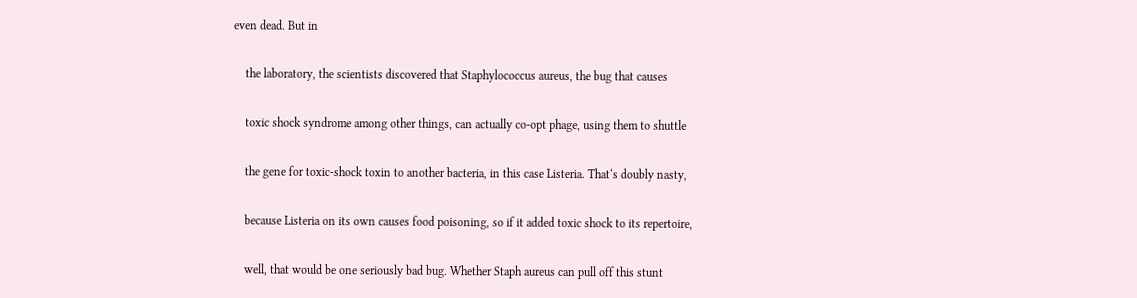even dead. But in

    the laboratory, the scientists discovered that Staphylococcus aureus, the bug that causes

    toxic shock syndrome among other things, can actually co-opt phage, using them to shuttle

    the gene for toxic-shock toxin to another bacteria, in this case Listeria. That‘s doubly nasty,

    because Listeria on its own causes food poisoning, so if it added toxic shock to its repertoire,

    well, that would be one seriously bad bug. Whether Staph aureus can pull off this stunt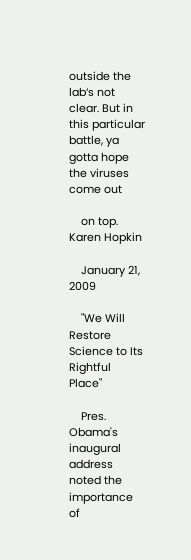outside the lab‘s not clear. But in this particular battle, ya gotta hope the viruses come out

    on top. Karen Hopkin

    January 21, 2009

    "We Will Restore Science to Its Rightful Place"

    Pres. Obama's inaugural address noted the importance of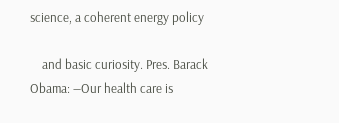science, a coherent energy policy

    and basic curiosity. Pres. Barack Obama: ―Our health care is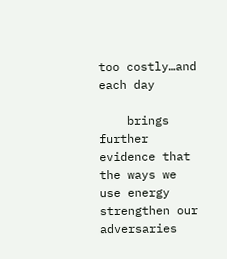too costly…and each day

    brings further evidence that the ways we use energy strengthen our adversaries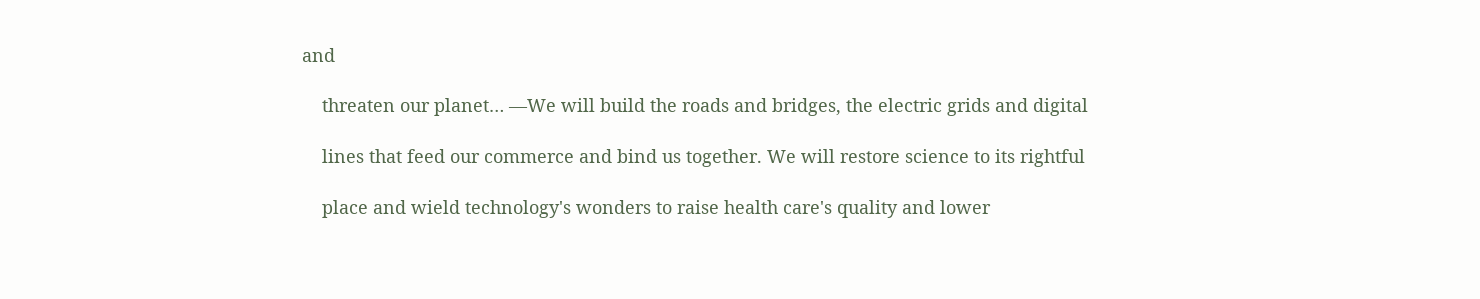and

    threaten our planet… ―We will build the roads and bridges, the electric grids and digital

    lines that feed our commerce and bind us together. We will restore science to its rightful

    place and wield technology's wonders to raise health care's quality and lower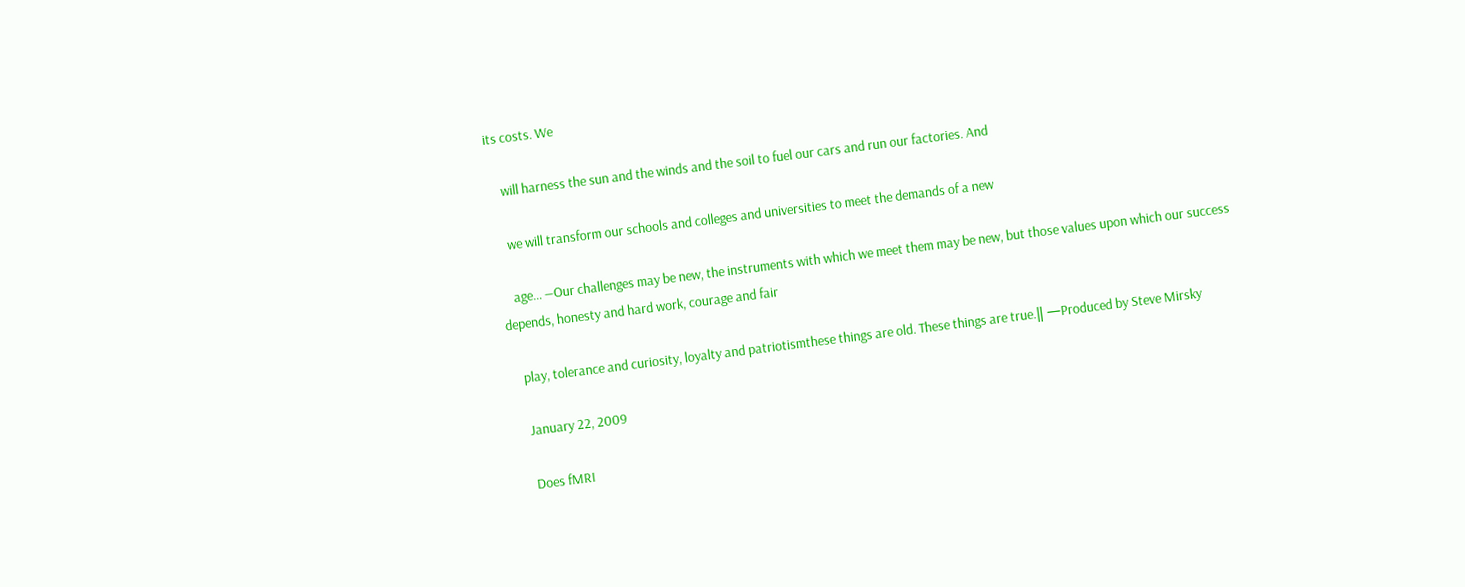its costs. We

    will harness the sun and the winds and the soil to fuel our cars and run our factories. And

    we will transform our schools and colleges and universities to meet the demands of a new

    age… ―Our challenges may be new, the instruments with which we meet them may be new, but those values upon which our success depends, honesty and hard work, courage and fair

    play, tolerance and curiosity, loyalty and patriotismthese things are old. These things are true.‖ —Produced by Steve Mirsky

    January 22, 2009

    Does fMRI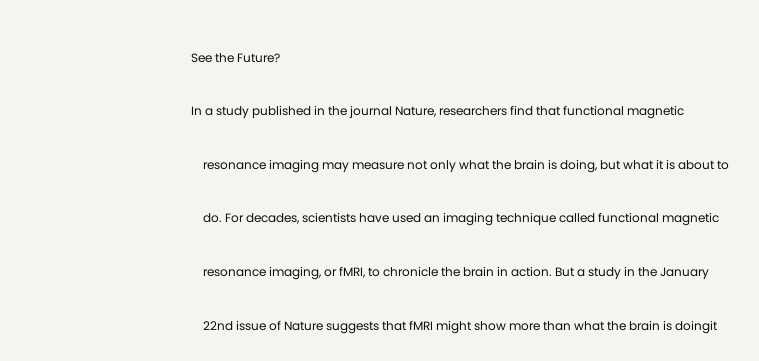See the Future?

In a study published in the journal Nature, researchers find that functional magnetic

    resonance imaging may measure not only what the brain is doing, but what it is about to

    do. For decades, scientists have used an imaging technique called functional magnetic

    resonance imaging, or fMRI, to chronicle the brain in action. But a study in the January

    22nd issue of Nature suggests that fMRI might show more than what the brain is doingit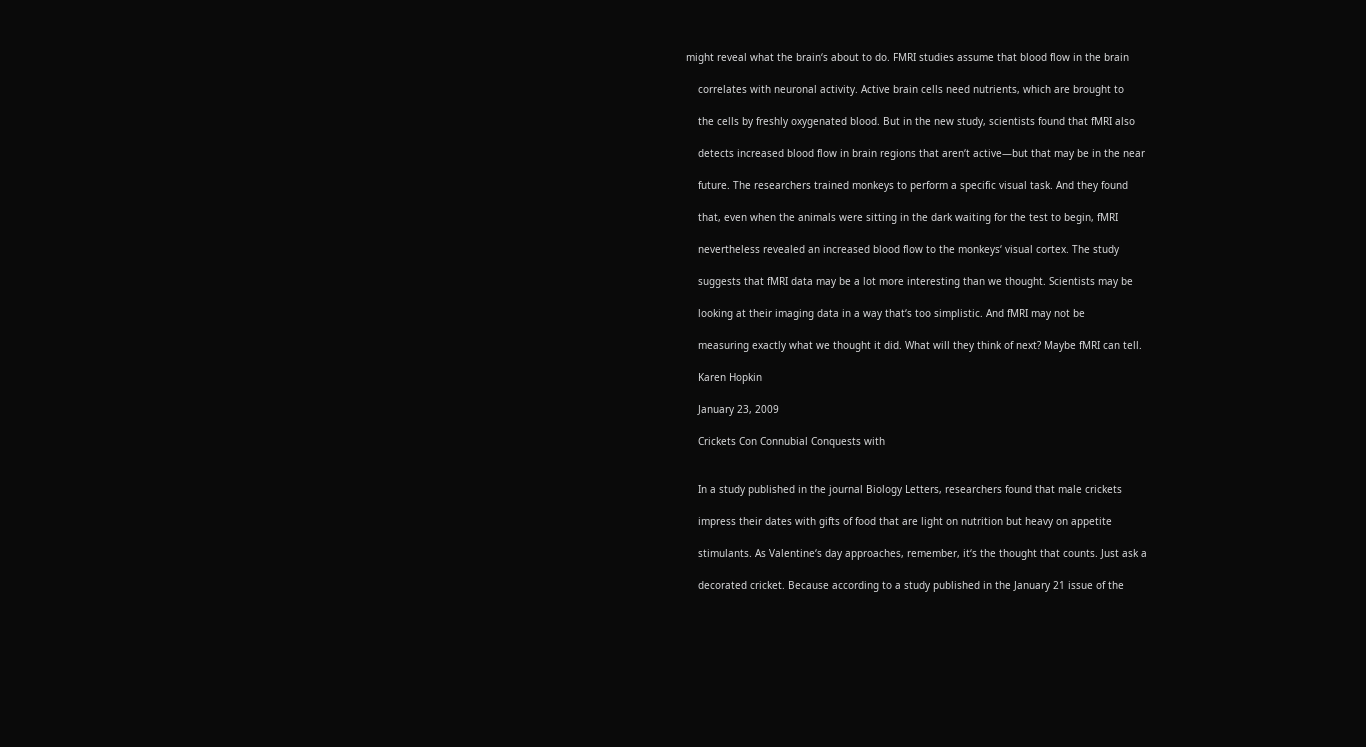might reveal what the brain‘s about to do. FMRI studies assume that blood flow in the brain

    correlates with neuronal activity. Active brain cells need nutrients, which are brought to

    the cells by freshly oxygenated blood. But in the new study, scientists found that fMRI also

    detects increased blood flow in brain regions that aren‘t active—but that may be in the near

    future. The researchers trained monkeys to perform a specific visual task. And they found

    that, even when the animals were sitting in the dark waiting for the test to begin, fMRI

    nevertheless revealed an increased blood flow to the monkeys‘ visual cortex. The study

    suggests that fMRI data may be a lot more interesting than we thought. Scientists may be

    looking at their imaging data in a way that‘s too simplistic. And fMRI may not be

    measuring exactly what we thought it did. What will they think of next? Maybe fMRI can tell.

    Karen Hopkin

    January 23, 2009

    Crickets Con Connubial Conquests with


    In a study published in the journal Biology Letters, researchers found that male crickets

    impress their dates with gifts of food that are light on nutrition but heavy on appetite

    stimulants. As Valentine‘s day approaches, remember, it‘s the thought that counts. Just ask a

    decorated cricket. Because according to a study published in the January 21 issue of the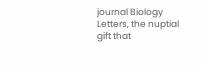journal Biology Letters, the nuptial gift that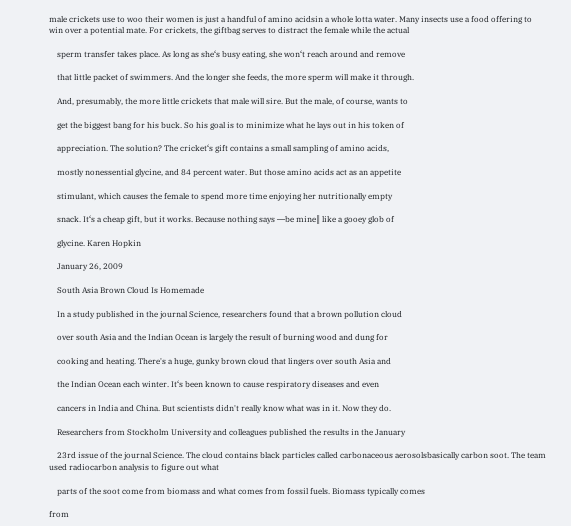male crickets use to woo their women is just a handful of amino acidsin a whole lotta water. Many insects use a food offering to win over a potential mate. For crickets, the giftbag serves to distract the female while the actual

    sperm transfer takes place. As long as she‘s busy eating, she won‘t reach around and remove

    that little packet of swimmers. And the longer she feeds, the more sperm will make it through.

    And, presumably, the more little crickets that male will sire. But the male, of course, wants to

    get the biggest bang for his buck. So his goal is to minimize what he lays out in his token of

    appreciation. The solution? The cricket‘s gift contains a small sampling of amino acids,

    mostly nonessential glycine, and 84 percent water. But those amino acids act as an appetite

    stimulant, which causes the female to spend more time enjoying her nutritionally empty

    snack. It‘s a cheap gift, but it works. Because nothing says ―be mine‖ like a gooey glob of

    glycine. Karen Hopkin

    January 26, 2009

    South Asia Brown Cloud Is Homemade

    In a study published in the journal Science, researchers found that a brown pollution cloud

    over south Asia and the Indian Ocean is largely the result of burning wood and dung for

    cooking and heating. There's a huge, gunky brown cloud that lingers over south Asia and

    the Indian Ocean each winter. It‘s been known to cause respiratory diseases and even

    cancers in India and China. But scientists didn't really know what was in it. Now they do.

    Researchers from Stockholm University and colleagues published the results in the January

    23rd issue of the journal Science. The cloud contains black particles called carbonaceous aerosolsbasically carbon soot. The team used radiocarbon analysis to figure out what

    parts of the soot come from biomass and what comes from fossil fuels. Biomass typically comes

from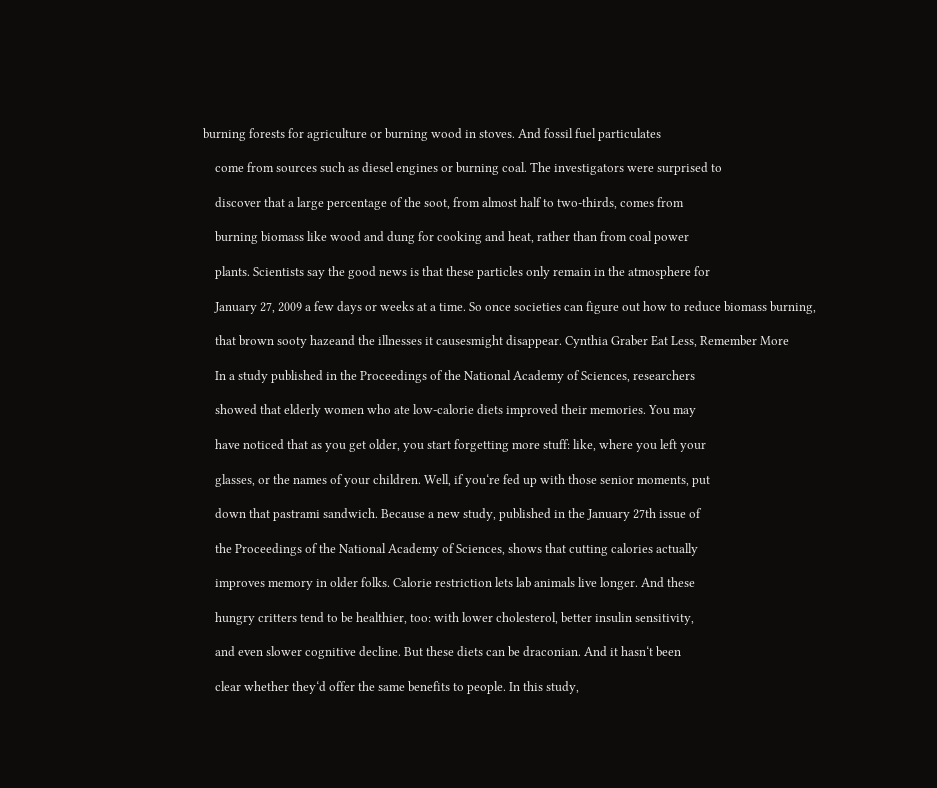burning forests for agriculture or burning wood in stoves. And fossil fuel particulates

    come from sources such as diesel engines or burning coal. The investigators were surprised to

    discover that a large percentage of the soot, from almost half to two-thirds, comes from

    burning biomass like wood and dung for cooking and heat, rather than from coal power

    plants. Scientists say the good news is that these particles only remain in the atmosphere for

    January 27, 2009 a few days or weeks at a time. So once societies can figure out how to reduce biomass burning,

    that brown sooty hazeand the illnesses it causesmight disappear. Cynthia Graber Eat Less, Remember More

    In a study published in the Proceedings of the National Academy of Sciences, researchers

    showed that elderly women who ate low-calorie diets improved their memories. You may

    have noticed that as you get older, you start forgetting more stuff: like, where you left your

    glasses, or the names of your children. Well, if you‘re fed up with those senior moments, put

    down that pastrami sandwich. Because a new study, published in the January 27th issue of

    the Proceedings of the National Academy of Sciences, shows that cutting calories actually

    improves memory in older folks. Calorie restriction lets lab animals live longer. And these

    hungry critters tend to be healthier, too: with lower cholesterol, better insulin sensitivity,

    and even slower cognitive decline. But these diets can be draconian. And it hasn‘t been

    clear whether they‘d offer the same benefits to people. In this study,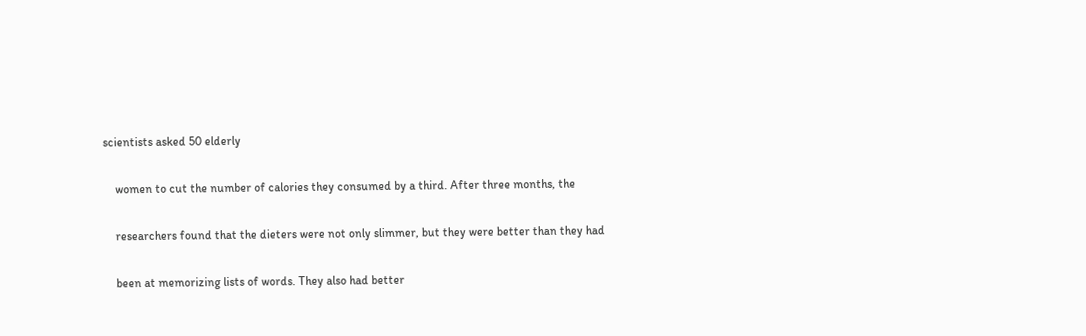scientists asked 50 elderly

    women to cut the number of calories they consumed by a third. After three months, the

    researchers found that the dieters were not only slimmer, but they were better than they had

    been at memorizing lists of words. They also had better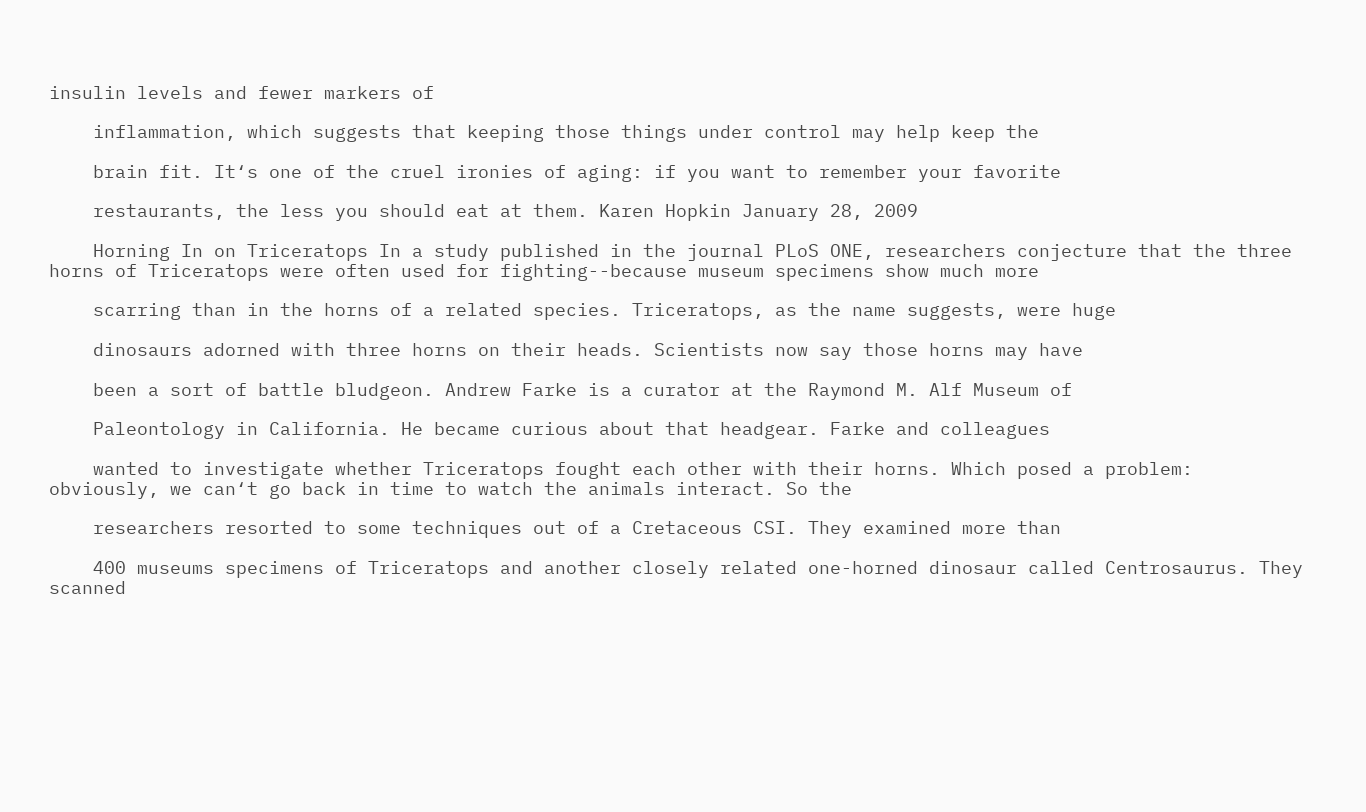insulin levels and fewer markers of

    inflammation, which suggests that keeping those things under control may help keep the

    brain fit. It‘s one of the cruel ironies of aging: if you want to remember your favorite

    restaurants, the less you should eat at them. Karen Hopkin January 28, 2009

    Horning In on Triceratops In a study published in the journal PLoS ONE, researchers conjecture that the three horns of Triceratops were often used for fighting--because museum specimens show much more

    scarring than in the horns of a related species. Triceratops, as the name suggests, were huge

    dinosaurs adorned with three horns on their heads. Scientists now say those horns may have

    been a sort of battle bludgeon. Andrew Farke is a curator at the Raymond M. Alf Museum of

    Paleontology in California. He became curious about that headgear. Farke and colleagues

    wanted to investigate whether Triceratops fought each other with their horns. Which posed a problem: obviously, we can‘t go back in time to watch the animals interact. So the

    researchers resorted to some techniques out of a Cretaceous CSI. They examined more than

    400 museums specimens of Triceratops and another closely related one-horned dinosaur called Centrosaurus. They scanned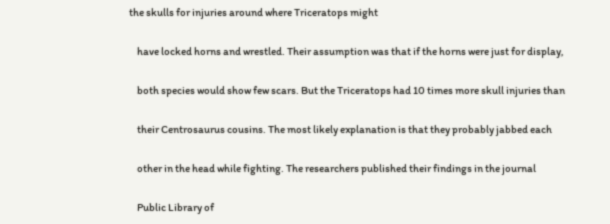the skulls for injuries around where Triceratops might

    have locked horns and wrestled. Their assumption was that if the horns were just for display,

    both species would show few scars. But the Triceratops had 10 times more skull injuries than

    their Centrosaurus cousins. The most likely explanation is that they probably jabbed each

    other in the head while fighting. The researchers published their findings in the journal

    Public Library of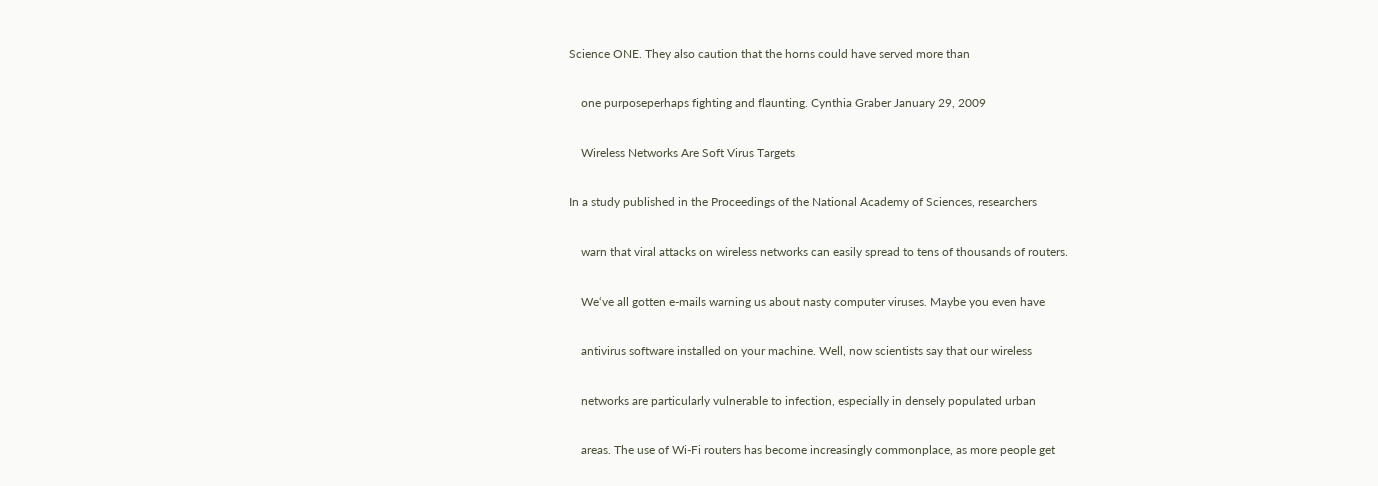Science ONE. They also caution that the horns could have served more than

    one purposeperhaps fighting and flaunting. Cynthia Graber January 29, 2009

    Wireless Networks Are Soft Virus Targets

In a study published in the Proceedings of the National Academy of Sciences, researchers

    warn that viral attacks on wireless networks can easily spread to tens of thousands of routers.

    We‘ve all gotten e-mails warning us about nasty computer viruses. Maybe you even have

    antivirus software installed on your machine. Well, now scientists say that our wireless

    networks are particularly vulnerable to infection, especially in densely populated urban

    areas. The use of Wi-Fi routers has become increasingly commonplace, as more people get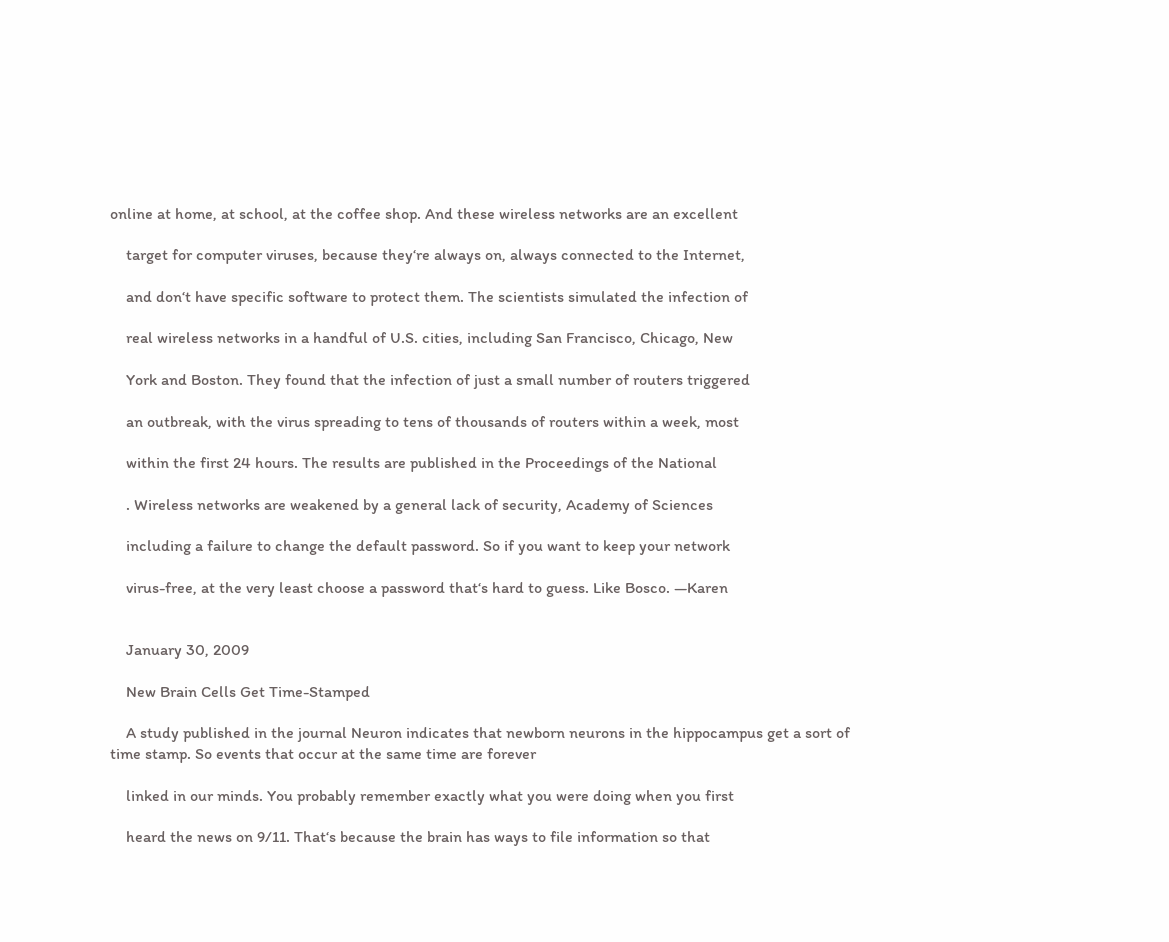online at home, at school, at the coffee shop. And these wireless networks are an excellent

    target for computer viruses, because they‘re always on, always connected to the Internet,

    and don‘t have specific software to protect them. The scientists simulated the infection of

    real wireless networks in a handful of U.S. cities, including San Francisco, Chicago, New

    York and Boston. They found that the infection of just a small number of routers triggered

    an outbreak, with the virus spreading to tens of thousands of routers within a week, most

    within the first 24 hours. The results are published in the Proceedings of the National

    . Wireless networks are weakened by a general lack of security, Academy of Sciences

    including a failure to change the default password. So if you want to keep your network

    virus-free, at the very least choose a password that‘s hard to guess. Like Bosco. —Karen


    January 30, 2009

    New Brain Cells Get Time-Stamped

    A study published in the journal Neuron indicates that newborn neurons in the hippocampus get a sort of time stamp. So events that occur at the same time are forever

    linked in our minds. You probably remember exactly what you were doing when you first

    heard the news on 9/11. That‘s because the brain has ways to file information so that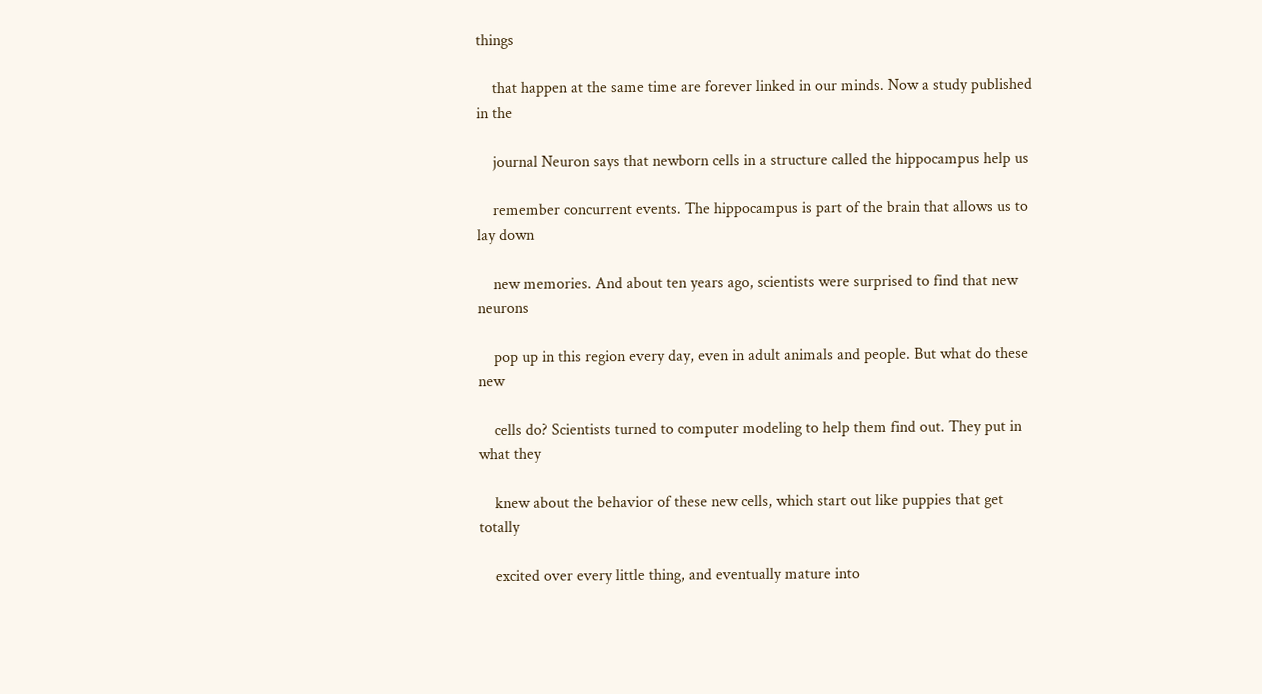things

    that happen at the same time are forever linked in our minds. Now a study published in the

    journal Neuron says that newborn cells in a structure called the hippocampus help us

    remember concurrent events. The hippocampus is part of the brain that allows us to lay down

    new memories. And about ten years ago, scientists were surprised to find that new neurons

    pop up in this region every day, even in adult animals and people. But what do these new

    cells do? Scientists turned to computer modeling to help them find out. They put in what they

    knew about the behavior of these new cells, which start out like puppies that get totally

    excited over every little thing, and eventually mature into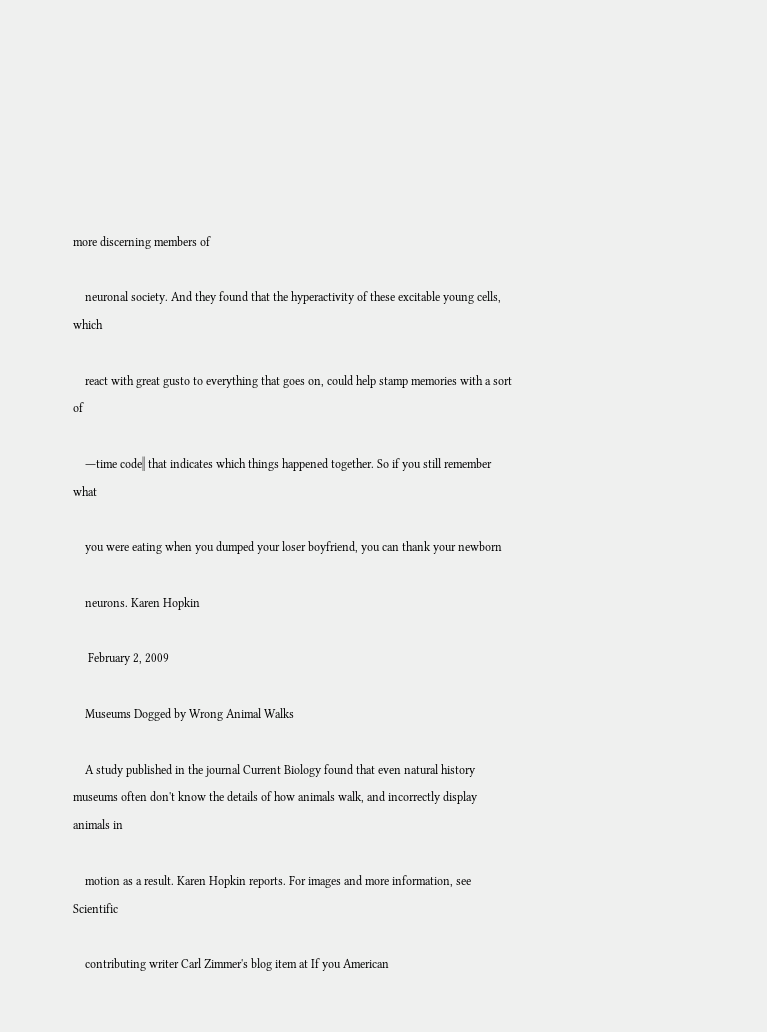more discerning members of

    neuronal society. And they found that the hyperactivity of these excitable young cells, which

    react with great gusto to everything that goes on, could help stamp memories with a sort of

    ―time code‖ that indicates which things happened together. So if you still remember what

    you were eating when you dumped your loser boyfriend, you can thank your newborn

    neurons. Karen Hopkin

     February 2, 2009

    Museums Dogged by Wrong Animal Walks

    A study published in the journal Current Biology found that even natural history museums often don't know the details of how animals walk, and incorrectly display animals in

    motion as a result. Karen Hopkin reports. For images and more information, see Scientific

    contributing writer Carl Zimmer's blog item at If you American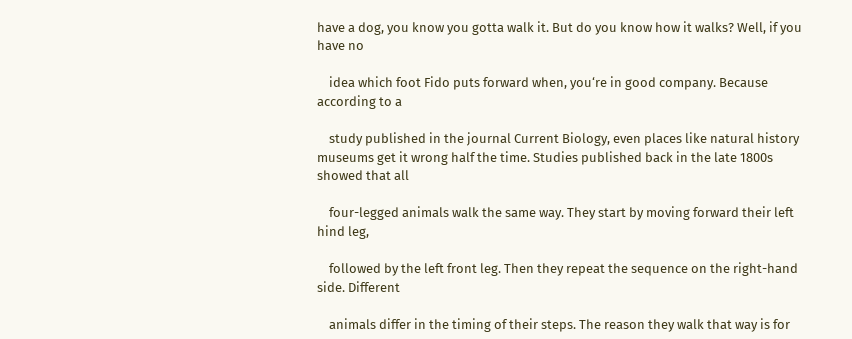have a dog, you know you gotta walk it. But do you know how it walks? Well, if you have no

    idea which foot Fido puts forward when, you‘re in good company. Because according to a

    study published in the journal Current Biology, even places like natural history museums get it wrong half the time. Studies published back in the late 1800s showed that all

    four-legged animals walk the same way. They start by moving forward their left hind leg,

    followed by the left front leg. Then they repeat the sequence on the right-hand side. Different

    animals differ in the timing of their steps. The reason they walk that way is for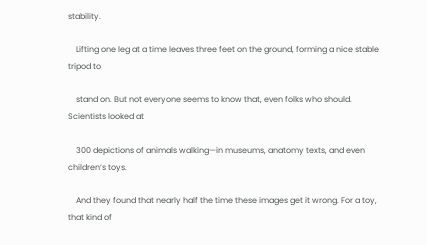stability.

    Lifting one leg at a time leaves three feet on the ground, forming a nice stable tripod to

    stand on. But not everyone seems to know that, even folks who should. Scientists looked at

    300 depictions of animals walking—in museums, anatomy texts, and even children‘s toys.

    And they found that nearly half the time these images get it wrong. For a toy, that kind of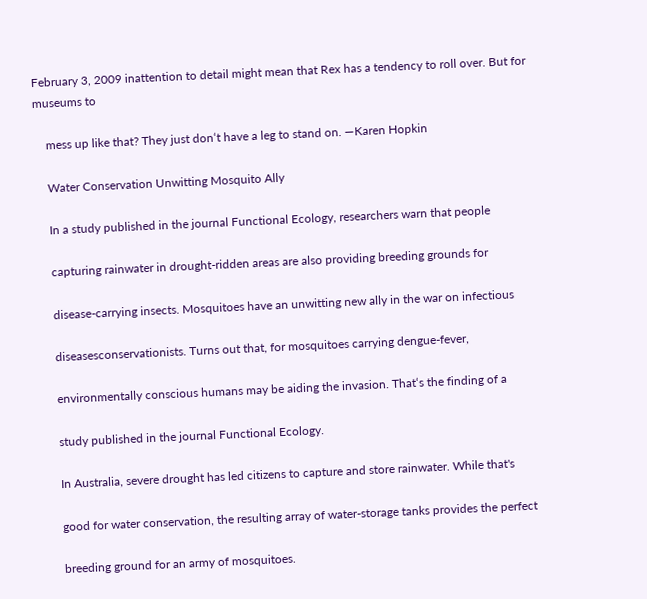February 3, 2009 inattention to detail might mean that Rex has a tendency to roll over. But for museums to

    mess up like that? They just don‘t have a leg to stand on. —Karen Hopkin

    Water Conservation Unwitting Mosquito Ally

    In a study published in the journal Functional Ecology, researchers warn that people

    capturing rainwater in drought-ridden areas are also providing breeding grounds for

    disease-carrying insects. Mosquitoes have an unwitting new ally in the war on infectious

    diseasesconservationists. Turns out that, for mosquitoes carrying dengue-fever,

    environmentally conscious humans may be aiding the invasion. That‘s the finding of a

    study published in the journal Functional Ecology.

    In Australia, severe drought has led citizens to capture and store rainwater. While that's

    good for water conservation, the resulting array of water-storage tanks provides the perfect

    breeding ground for an army of mosquitoes.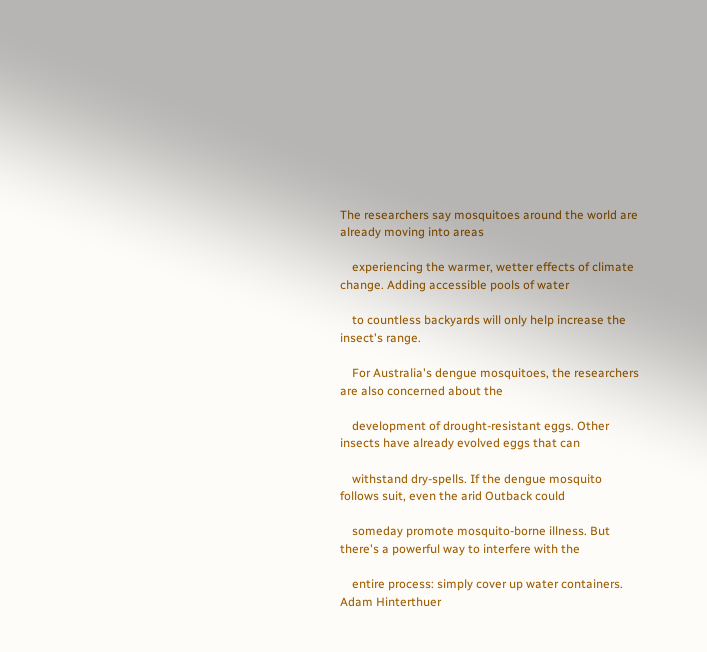The researchers say mosquitoes around the world are already moving into areas

    experiencing the warmer, wetter effects of climate change. Adding accessible pools of water

    to countless backyards will only help increase the insect's range.

    For Australia's dengue mosquitoes, the researchers are also concerned about the

    development of drought-resistant eggs. Other insects have already evolved eggs that can

    withstand dry-spells. If the dengue mosquito follows suit, even the arid Outback could

    someday promote mosquito-borne illness. But there's a powerful way to interfere with the

    entire process: simply cover up water containers. Adam Hinterthuer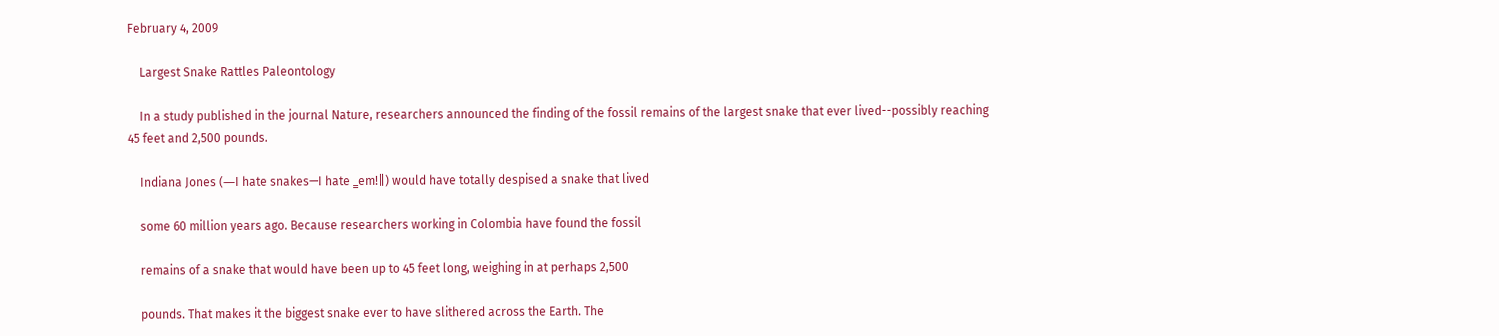February 4, 2009

    Largest Snake Rattles Paleontology

    In a study published in the journal Nature, researchers announced the finding of the fossil remains of the largest snake that ever lived--possibly reaching 45 feet and 2,500 pounds.

    Indiana Jones (―I hate snakes—I hate ‗em!‖) would have totally despised a snake that lived

    some 60 million years ago. Because researchers working in Colombia have found the fossil

    remains of a snake that would have been up to 45 feet long, weighing in at perhaps 2,500

    pounds. That makes it the biggest snake ever to have slithered across the Earth. The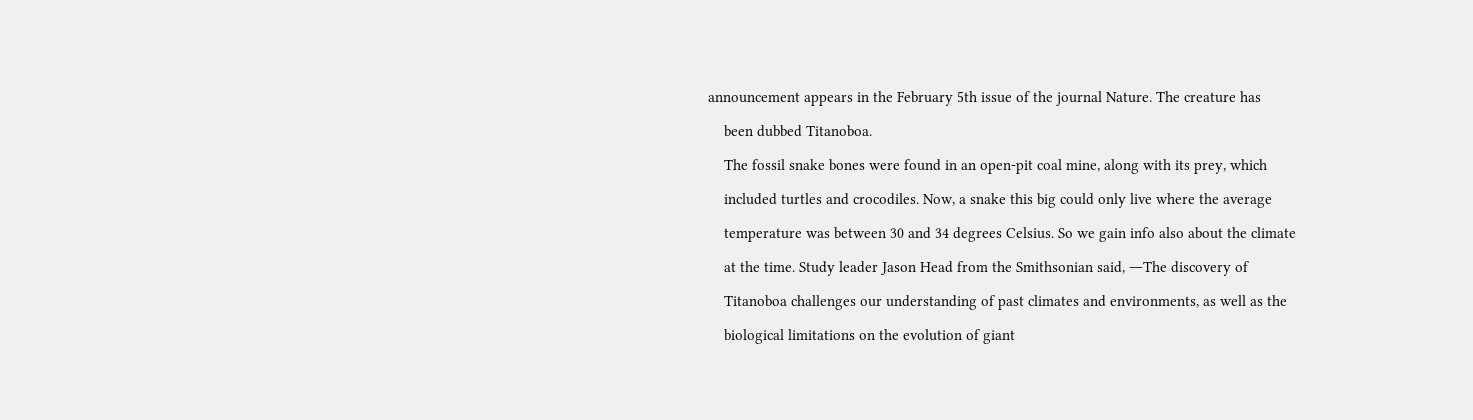announcement appears in the February 5th issue of the journal Nature. The creature has

    been dubbed Titanoboa.

    The fossil snake bones were found in an open-pit coal mine, along with its prey, which

    included turtles and crocodiles. Now, a snake this big could only live where the average

    temperature was between 30 and 34 degrees Celsius. So we gain info also about the climate

    at the time. Study leader Jason Head from the Smithsonian said, ―The discovery of

    Titanoboa challenges our understanding of past climates and environments, as well as the

    biological limitations on the evolution of giant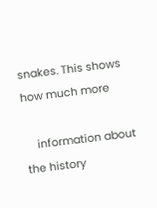snakes. This shows how much more

    information about the history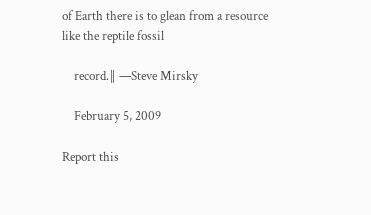of Earth there is to glean from a resource like the reptile fossil

    record.‖ —Steve Mirsky

    February 5, 2009

Report this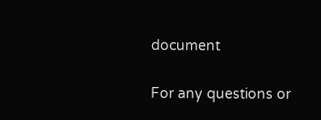document

For any questions or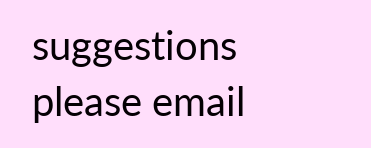suggestions please email